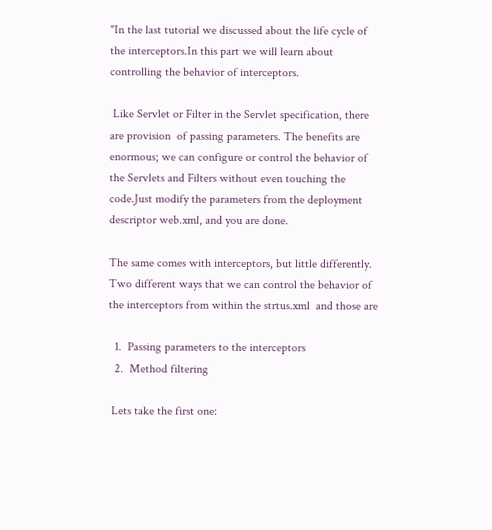"In the last tutorial we discussed about the life cycle of the interceptors.In this part we will learn about controlling the behavior of interceptors.

 Like Servlet or Filter in the Servlet specification, there are provision  of passing parameters. The benefits are enormous; we can configure or control the behavior of the Servlets and Filters without even touching the code.Just modify the parameters from the deployment descriptor web.xml, and you are done.

The same comes with interceptors, but little differently.
Two different ways that we can control the behavior of the interceptors from within the strtus.xml  and those are

  1.  Passing parameters to the interceptors
  2.  Method filtering

 Lets take the first one: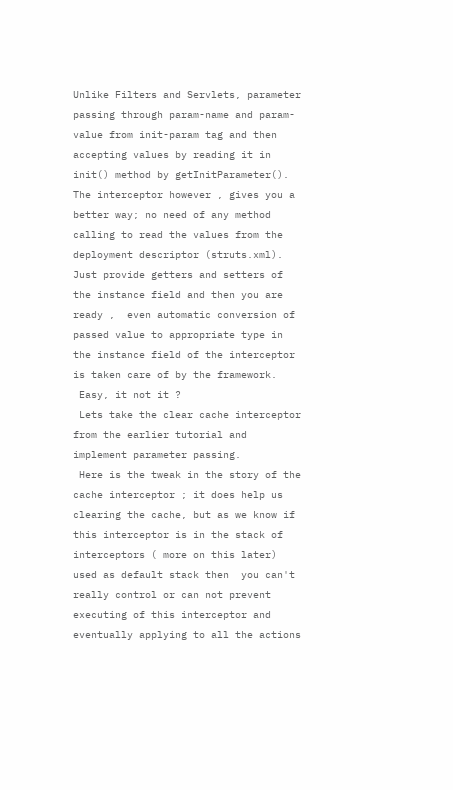Unlike Filters and Servlets, parameter passing through param-name and param-value from init-param tag and then accepting values by reading it in init() method by getInitParameter(). The interceptor however , gives you a better way; no need of any method calling to read the values from the deployment descriptor (struts.xml). Just provide getters and setters of the instance field and then you are ready ,  even automatic conversion of passed value to appropriate type in the instance field of the interceptor is taken care of by the framework.
 Easy, it not it ?
 Lets take the clear cache interceptor from the earlier tutorial and implement parameter passing.
 Here is the tweak in the story of the cache interceptor ; it does help us clearing the cache, but as we know if this interceptor is in the stack of interceptors ( more on this later)  used as default stack then  you can't really control or can not prevent executing of this interceptor and eventually applying to all the actions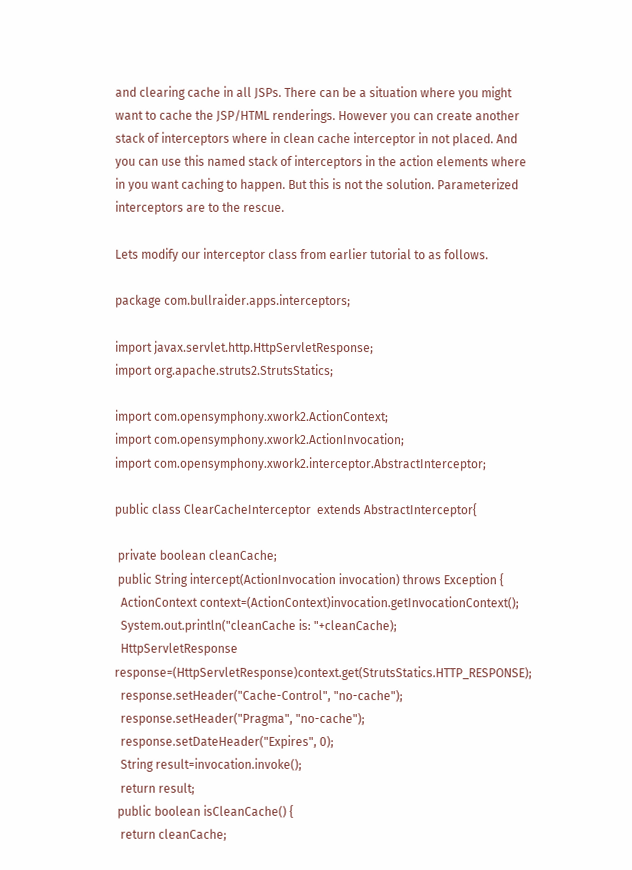and clearing cache in all JSPs. There can be a situation where you might want to cache the JSP/HTML renderings. However you can create another stack of interceptors where in clean cache interceptor in not placed. And you can use this named stack of interceptors in the action elements where in you want caching to happen. But this is not the solution. Parameterized interceptors are to the rescue.

Lets modify our interceptor class from earlier tutorial to as follows.

package com.bullraider.apps.interceptors;

import javax.servlet.http.HttpServletResponse;
import org.apache.struts2.StrutsStatics;

import com.opensymphony.xwork2.ActionContext;
import com.opensymphony.xwork2.ActionInvocation;
import com.opensymphony.xwork2.interceptor.AbstractInterceptor;

public class ClearCacheInterceptor  extends AbstractInterceptor{

 private boolean cleanCache;
 public String intercept(ActionInvocation invocation) throws Exception {
  ActionContext context=(ActionContext)invocation.getInvocationContext();
  System.out.println("cleanCache is: "+cleanCache);
  HttpServletResponse response=(HttpServletResponse)context.get(StrutsStatics.HTTP_RESPONSE);
  response.setHeader("Cache-Control", "no-cache");
  response.setHeader("Pragma", "no-cache");
  response.setDateHeader("Expires", 0);
  String result=invocation.invoke();
  return result;
 public boolean isCleanCache() {
  return cleanCache;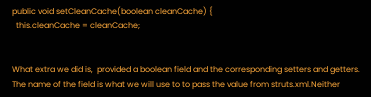public void setCleanCache(boolean cleanCache) {
  this.cleanCache = cleanCache;


What extra we did is,  provided a boolean field and the corresponding setters and getters. The name of the field is what we will use to to pass the value from struts.xml.Neither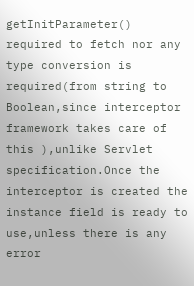getInitParameter() required to fetch nor any type conversion is required(from string to Boolean,since interceptor framework takes care of this ),unlike Servlet specification.Once the interceptor is created the instance field is ready to use,unless there is any error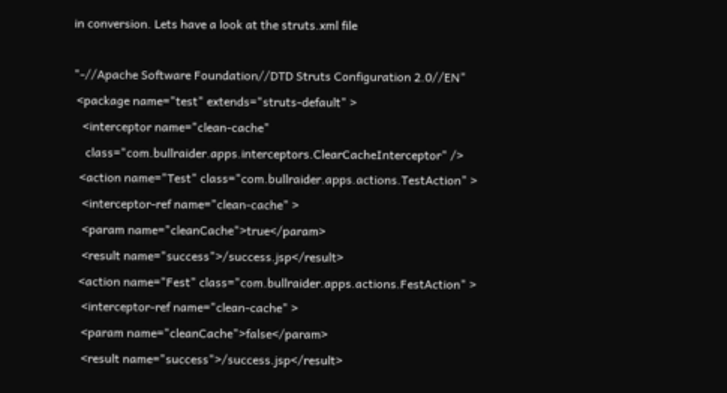in conversion. Lets have a look at the struts.xml file

"-//Apache Software Foundation//DTD Struts Configuration 2.0//EN"
 <package name="test" extends="struts-default" >
   <interceptor name="clean-cache"
    class="com.bullraider.apps.interceptors.ClearCacheInterceptor" />
  <action name="Test" class="com.bullraider.apps.actions.TestAction" >
   <interceptor-ref name="clean-cache" >
   <param name="cleanCache">true</param>
   <result name="success">/success.jsp</result>
  <action name="Fest" class="com.bullraider.apps.actions.FestAction" >
   <interceptor-ref name="clean-cache" >
   <param name="cleanCache">false</param>
   <result name="success">/success.jsp</result>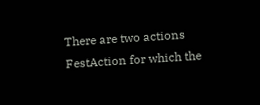There are two actions FestAction for which the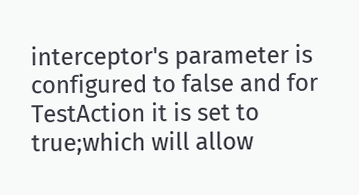interceptor's parameter is configured to false and for TestAction it is set to true;which will allow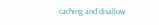caching and disallow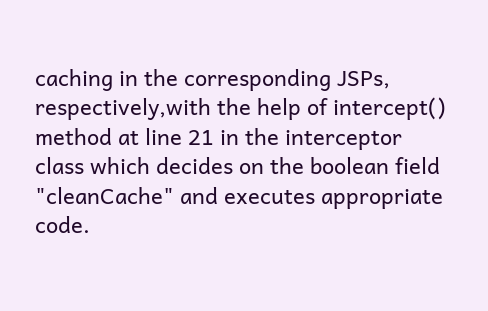caching in the corresponding JSPs, respectively,with the help of intercept() method at line 21 in the interceptor class which decides on the boolean field "cleanCache" and executes appropriate code.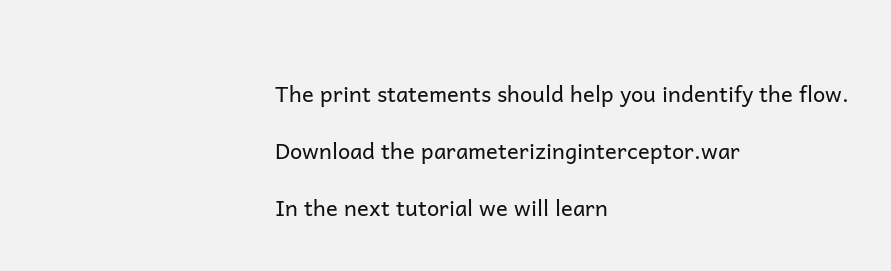The print statements should help you indentify the flow.

Download the parameterizinginterceptor.war

In the next tutorial we will learn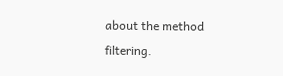about the method filtering.